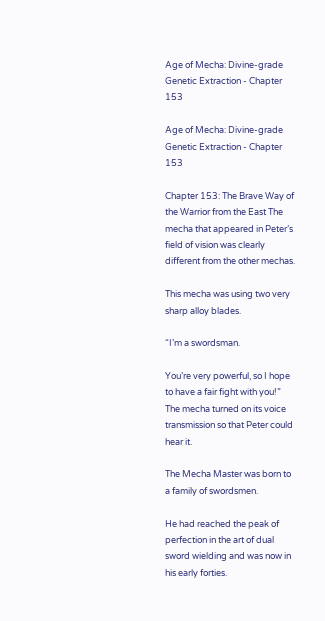Age of Mecha: Divine-grade Genetic Extraction - Chapter 153

Age of Mecha: Divine-grade Genetic Extraction - Chapter 153

Chapter 153: The Brave Way of the Warrior from the East The mecha that appeared in Peter’s field of vision was clearly different from the other mechas.

This mecha was using two very sharp alloy blades.

“I’m a swordsman.

You’re very powerful, so I hope to have a fair fight with you!” The mecha turned on its voice transmission so that Peter could hear it.

The Mecha Master was born to a family of swordsmen.

He had reached the peak of perfection in the art of dual sword wielding and was now in his early forties.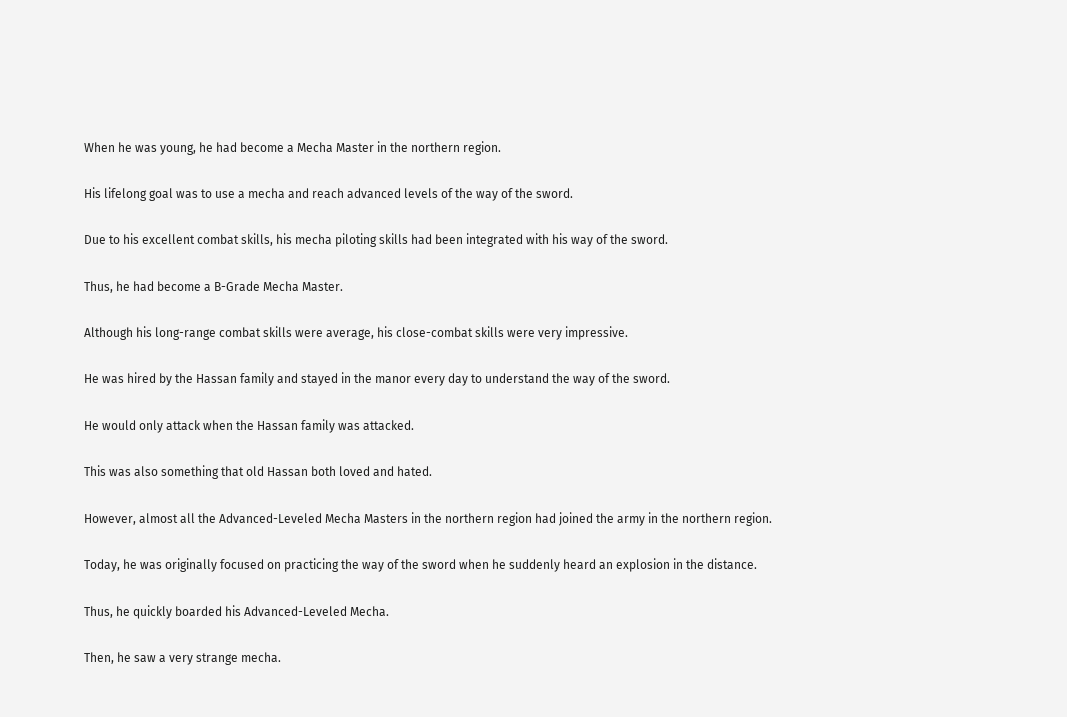When he was young, he had become a Mecha Master in the northern region.

His lifelong goal was to use a mecha and reach advanced levels of the way of the sword.

Due to his excellent combat skills, his mecha piloting skills had been integrated with his way of the sword.

Thus, he had become a B-Grade Mecha Master.

Although his long-range combat skills were average, his close-combat skills were very impressive.

He was hired by the Hassan family and stayed in the manor every day to understand the way of the sword.

He would only attack when the Hassan family was attacked.

This was also something that old Hassan both loved and hated.

However, almost all the Advanced-Leveled Mecha Masters in the northern region had joined the army in the northern region.

Today, he was originally focused on practicing the way of the sword when he suddenly heard an explosion in the distance.

Thus, he quickly boarded his Advanced-Leveled Mecha.

Then, he saw a very strange mecha.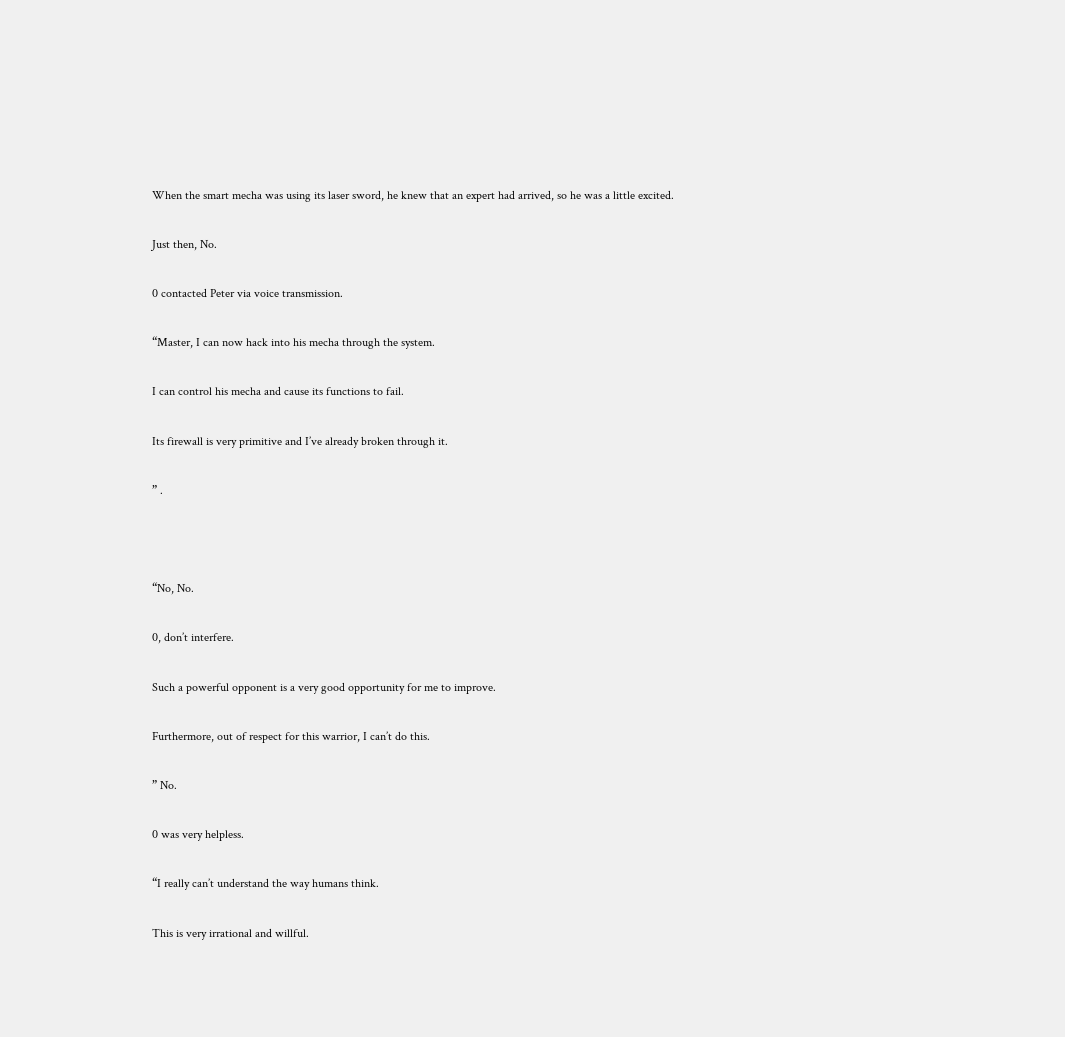When the smart mecha was using its laser sword, he knew that an expert had arrived, so he was a little excited.

Just then, No.

0 contacted Peter via voice transmission.

“Master, I can now hack into his mecha through the system.

I can control his mecha and cause its functions to fail.

Its firewall is very primitive and I’ve already broken through it.

” .



“No, No.

0, don’t interfere.

Such a powerful opponent is a very good opportunity for me to improve.

Furthermore, out of respect for this warrior, I can’t do this.

” No.

0 was very helpless.

“I really can’t understand the way humans think.

This is very irrational and willful.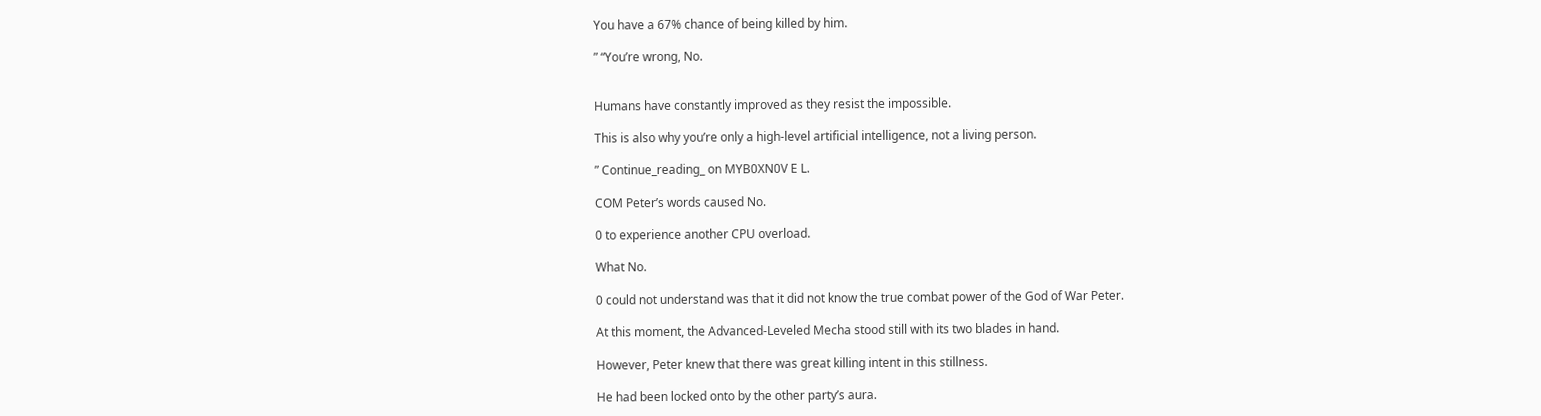You have a 67% chance of being killed by him.

” “You’re wrong, No.


Humans have constantly improved as they resist the impossible.

This is also why you’re only a high-level artificial intelligence, not a living person.

” Continue_reading_ on MYB0XN0V E L.

COM Peter’s words caused No.

0 to experience another CPU overload.

What No.

0 could not understand was that it did not know the true combat power of the God of War Peter.

At this moment, the Advanced-Leveled Mecha stood still with its two blades in hand.

However, Peter knew that there was great killing intent in this stillness.

He had been locked onto by the other party’s aura.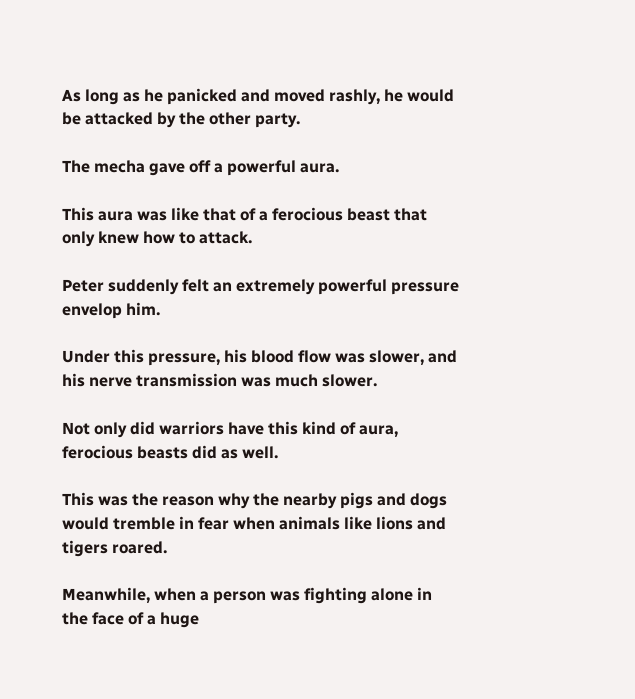As long as he panicked and moved rashly, he would be attacked by the other party.

The mecha gave off a powerful aura.

This aura was like that of a ferocious beast that only knew how to attack.

Peter suddenly felt an extremely powerful pressure envelop him.

Under this pressure, his blood flow was slower, and his nerve transmission was much slower.

Not only did warriors have this kind of aura, ferocious beasts did as well.

This was the reason why the nearby pigs and dogs would tremble in fear when animals like lions and tigers roared.

Meanwhile, when a person was fighting alone in the face of a huge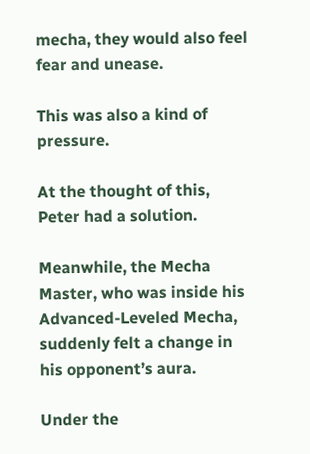mecha, they would also feel fear and unease.

This was also a kind of pressure.

At the thought of this, Peter had a solution.

Meanwhile, the Mecha Master, who was inside his Advanced-Leveled Mecha, suddenly felt a change in his opponent’s aura.

Under the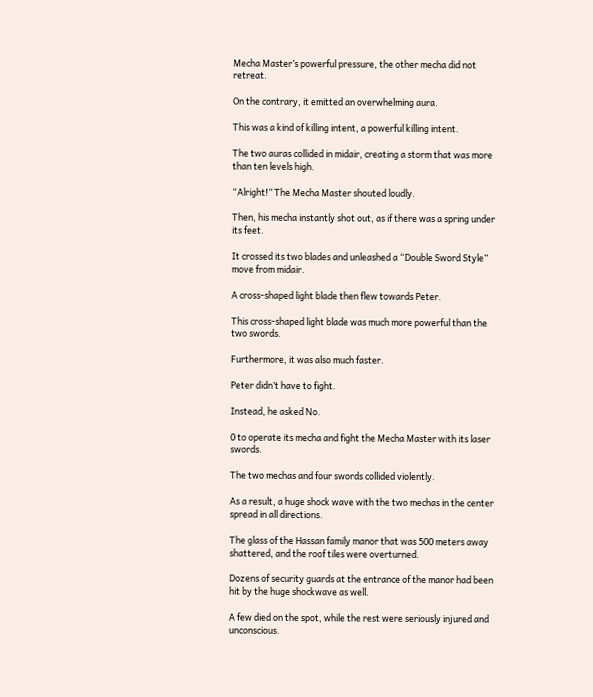Mecha Master’s powerful pressure, the other mecha did not retreat.

On the contrary, it emitted an overwhelming aura.

This was a kind of killing intent, a powerful killing intent.

The two auras collided in midair, creating a storm that was more than ten levels high.

“Alright!” The Mecha Master shouted loudly.

Then, his mecha instantly shot out, as if there was a spring under its feet.

It crossed its two blades and unleashed a “Double Sword Style” move from midair.

A cross-shaped light blade then flew towards Peter.

This cross-shaped light blade was much more powerful than the two swords.

Furthermore, it was also much faster.

Peter didn’t have to fight.

Instead, he asked No.

0 to operate its mecha and fight the Mecha Master with its laser swords.

The two mechas and four swords collided violently.

As a result, a huge shock wave with the two mechas in the center spread in all directions.

The glass of the Hassan family manor that was 500 meters away shattered, and the roof tiles were overturned.

Dozens of security guards at the entrance of the manor had been hit by the huge shockwave as well.

A few died on the spot, while the rest were seriously injured and unconscious.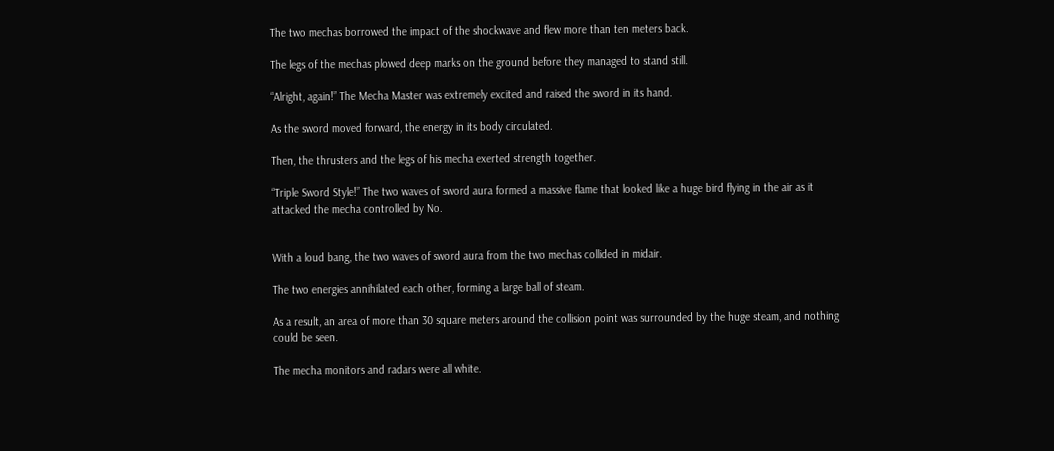The two mechas borrowed the impact of the shockwave and flew more than ten meters back.

The legs of the mechas plowed deep marks on the ground before they managed to stand still.

“Alright, again!” The Mecha Master was extremely excited and raised the sword in its hand.

As the sword moved forward, the energy in its body circulated.

Then, the thrusters and the legs of his mecha exerted strength together.

“Triple Sword Style!” The two waves of sword aura formed a massive flame that looked like a huge bird flying in the air as it attacked the mecha controlled by No.


With a loud bang, the two waves of sword aura from the two mechas collided in midair.

The two energies annihilated each other, forming a large ball of steam.

As a result, an area of more than 30 square meters around the collision point was surrounded by the huge steam, and nothing could be seen.

The mecha monitors and radars were all white.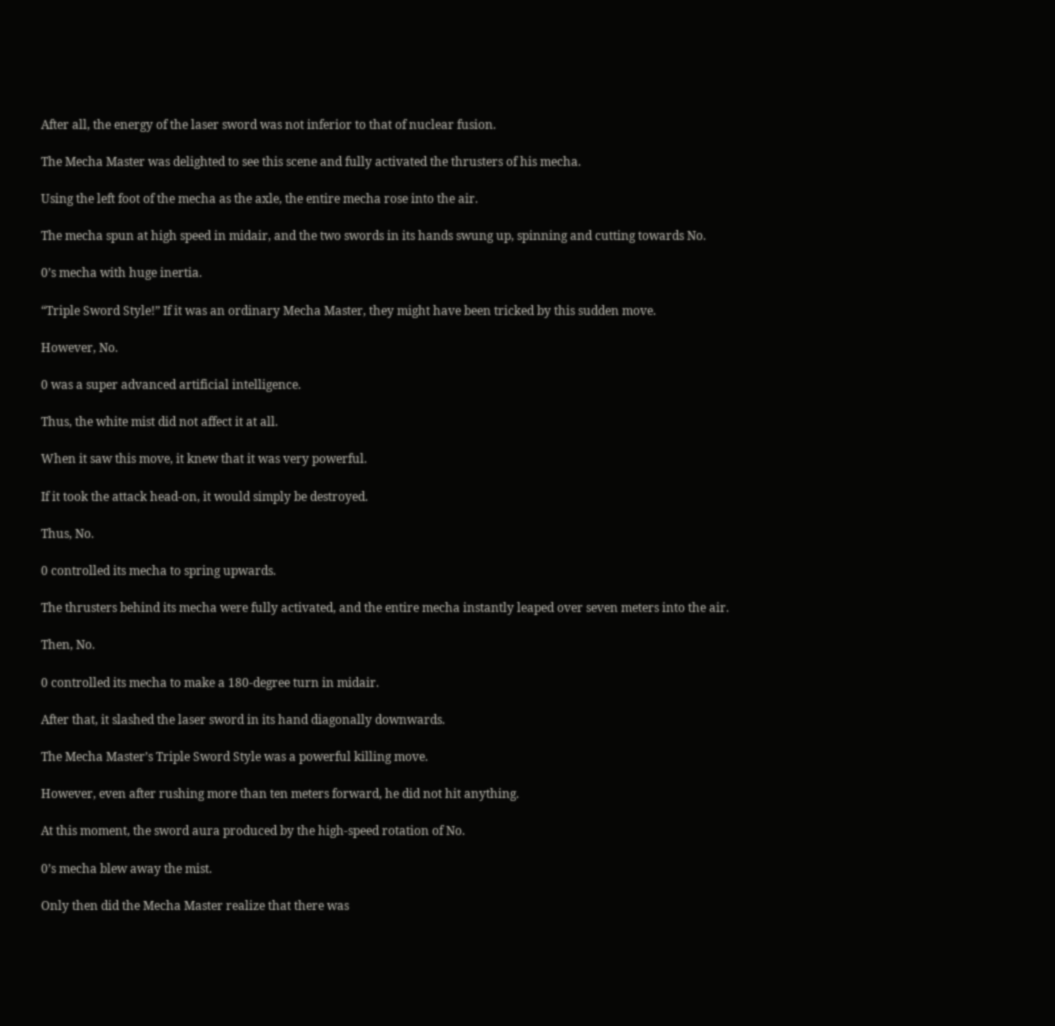After all, the energy of the laser sword was not inferior to that of nuclear fusion.

The Mecha Master was delighted to see this scene and fully activated the thrusters of his mecha.

Using the left foot of the mecha as the axle, the entire mecha rose into the air.

The mecha spun at high speed in midair, and the two swords in its hands swung up, spinning and cutting towards No.

0’s mecha with huge inertia.

“Triple Sword Style!” If it was an ordinary Mecha Master, they might have been tricked by this sudden move.

However, No.

0 was a super advanced artificial intelligence.

Thus, the white mist did not affect it at all.

When it saw this move, it knew that it was very powerful.

If it took the attack head-on, it would simply be destroyed.

Thus, No.

0 controlled its mecha to spring upwards.

The thrusters behind its mecha were fully activated, and the entire mecha instantly leaped over seven meters into the air.

Then, No.

0 controlled its mecha to make a 180-degree turn in midair.

After that, it slashed the laser sword in its hand diagonally downwards.

The Mecha Master’s Triple Sword Style was a powerful killing move.

However, even after rushing more than ten meters forward, he did not hit anything.

At this moment, the sword aura produced by the high-speed rotation of No.

0’s mecha blew away the mist.

Only then did the Mecha Master realize that there was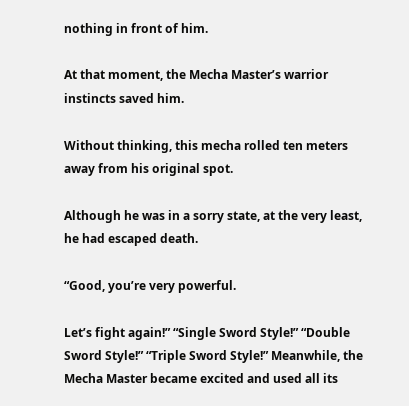nothing in front of him.

At that moment, the Mecha Master’s warrior instincts saved him.

Without thinking, this mecha rolled ten meters away from his original spot.

Although he was in a sorry state, at the very least, he had escaped death.

“Good, you’re very powerful.

Let’s fight again!” “Single Sword Style!” “Double Sword Style!” “Triple Sword Style!” Meanwhile, the Mecha Master became excited and used all its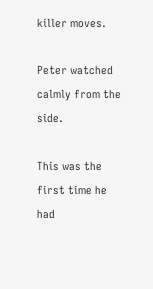killer moves.

Peter watched calmly from the side.

This was the first time he had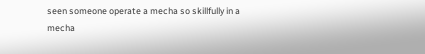seen someone operate a mecha so skillfully in a mecha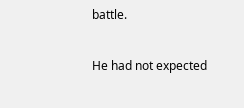battle.

He had not expected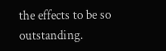the effects to be so outstanding.